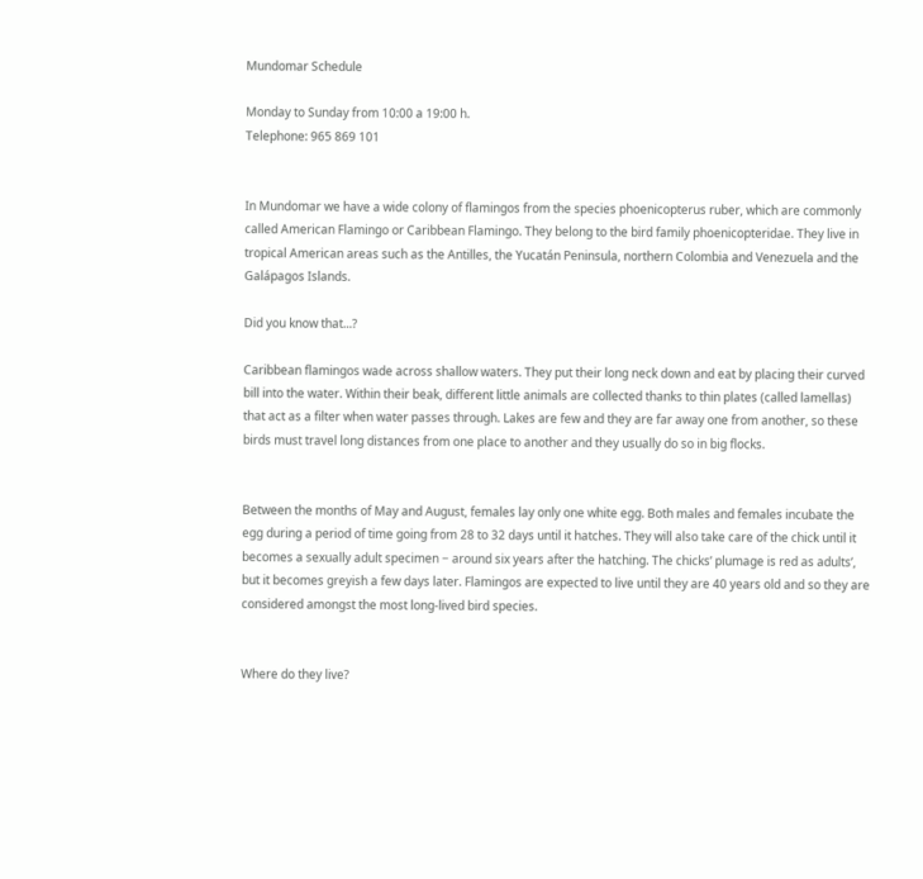Mundomar Schedule

Monday to Sunday from 10:00 a 19:00 h.
Telephone: 965 869 101


In Mundomar we have a wide colony of flamingos from the species phoenicopterus ruber, which are commonly called American Flamingo or Caribbean Flamingo. They belong to the bird family phoenicopteridae. They live in tropical American areas such as the Antilles, the Yucatán Peninsula, northern Colombia and Venezuela and the Galápagos Islands.

Did you know that...?

Caribbean flamingos wade across shallow waters. They put their long neck down and eat by placing their curved bill into the water. Within their beak, different little animals are collected thanks to thin plates (called lamellas) that act as a filter when water passes through. Lakes are few and they are far away one from another, so these birds must travel long distances from one place to another and they usually do so in big flocks.


Between the months of May and August, females lay only one white egg. Both males and females incubate the egg during a period of time going from 28 to 32 days until it hatches. They will also take care of the chick until it becomes a sexually adult specimen − around six years after the hatching. The chicks’ plumage is red as adults’, but it becomes greyish a few days later. Flamingos are expected to live until they are 40 years old and so they are considered amongst the most long-lived bird species.


Where do they live?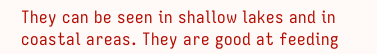They can be seen in shallow lakes and in coastal areas. They are good at feeding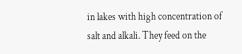in lakes with high concentration of salt and alkali. They feed on the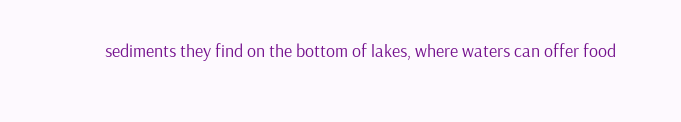sediments they find on the bottom of lakes, where waters can offer food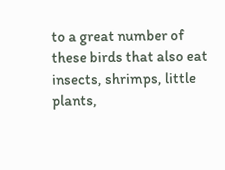to a great number of these birds that also eat insects, shrimps, little plants,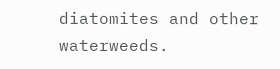diatomites and other waterweeds.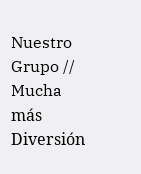Nuestro Grupo // Mucha más Diversión